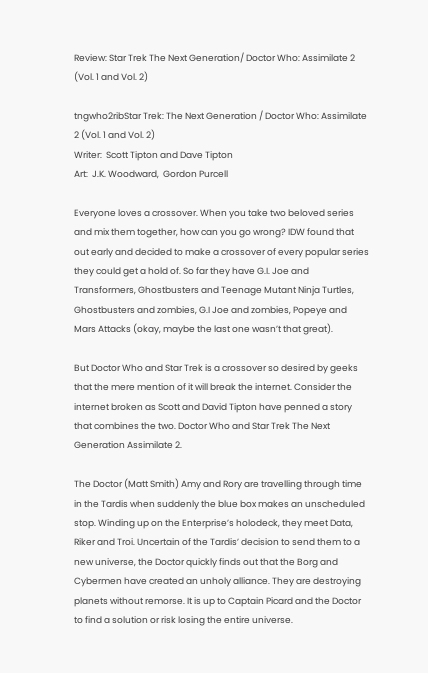Review: Star Trek The Next Generation/ Doctor Who: Assimilate 2 (Vol. 1 and Vol. 2)

tngwho2ribStar Trek: The Next Generation / Doctor Who: Assimilate 2 (Vol. 1 and Vol. 2)
Writer:  Scott Tipton and Dave Tipton
Art:  J.K. Woodward,  Gordon Purcell

Everyone loves a crossover. When you take two beloved series and mix them together, how can you go wrong? IDW found that out early and decided to make a crossover of every popular series they could get a hold of. So far they have G.I. Joe and Transformers, Ghostbusters and Teenage Mutant Ninja Turtles, Ghostbusters and zombies, G.I Joe and zombies, Popeye and Mars Attacks (okay, maybe the last one wasn’t that great).

But Doctor Who and Star Trek is a crossover so desired by geeks that the mere mention of it will break the internet. Consider the internet broken as Scott and David Tipton have penned a story that combines the two. Doctor Who and Star Trek The Next Generation Assimilate 2.

The Doctor (Matt Smith) Amy and Rory are travelling through time in the Tardis when suddenly the blue box makes an unscheduled stop. Winding up on the Enterprise’s holodeck, they meet Data, Riker and Troi. Uncertain of the Tardis’ decision to send them to a new universe, the Doctor quickly finds out that the Borg and Cybermen have created an unholy alliance. They are destroying planets without remorse. It is up to Captain Picard and the Doctor to find a solution or risk losing the entire universe.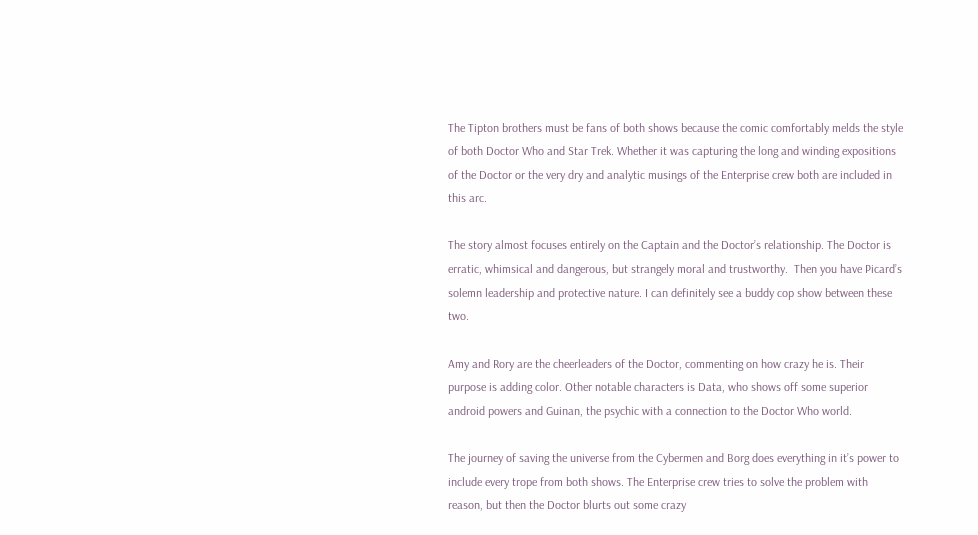The Tipton brothers must be fans of both shows because the comic comfortably melds the style of both Doctor Who and Star Trek. Whether it was capturing the long and winding expositions of the Doctor or the very dry and analytic musings of the Enterprise crew both are included in this arc.

The story almost focuses entirely on the Captain and the Doctor’s relationship. The Doctor is erratic, whimsical and dangerous, but strangely moral and trustworthy.  Then you have Picard’s solemn leadership and protective nature. I can definitely see a buddy cop show between these two.

Amy and Rory are the cheerleaders of the Doctor, commenting on how crazy he is. Their purpose is adding color. Other notable characters is Data, who shows off some superior android powers and Guinan, the psychic with a connection to the Doctor Who world.

The journey of saving the universe from the Cybermen and Borg does everything in it’s power to include every trope from both shows. The Enterprise crew tries to solve the problem with reason, but then the Doctor blurts out some crazy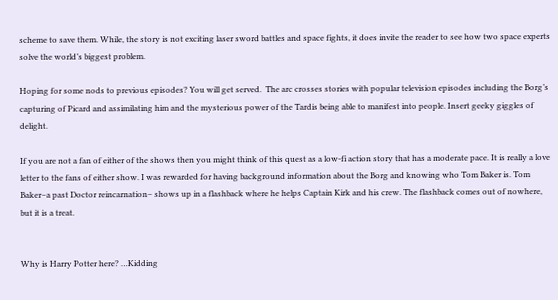scheme to save them. While, the story is not exciting laser sword battles and space fights, it does invite the reader to see how two space experts solve the world’s biggest problem.

Hoping for some nods to previous episodes? You will get served.  The arc crosses stories with popular television episodes including the Borg’s capturing of Picard and assimilating him and the mysterious power of the Tardis being able to manifest into people. Insert geeky giggles of delight.

If you are not a fan of either of the shows then you might think of this quest as a low-fi action story that has a moderate pace. It is really a love letter to the fans of either show. I was rewarded for having background information about the Borg and knowing who Tom Baker is. Tom Baker–a past Doctor reincarnation– shows up in a flashback where he helps Captain Kirk and his crew. The flashback comes out of nowhere, but it is a treat.


Why is Harry Potter here? …Kidding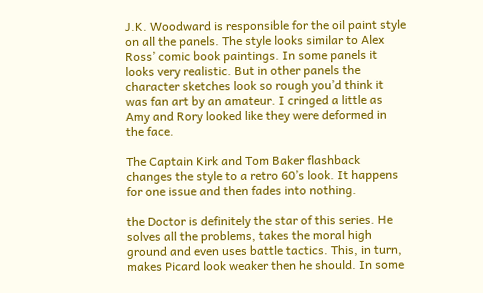J.K. Woodward is responsible for the oil paint style on all the panels. The style looks similar to Alex Ross’ comic book paintings. In some panels it looks very realistic. But in other panels the character sketches look so rough you’d think it was fan art by an amateur. I cringed a little as Amy and Rory looked like they were deformed in the face.

The Captain Kirk and Tom Baker flashback changes the style to a retro 60’s look. It happens for one issue and then fades into nothing.

the Doctor is definitely the star of this series. He solves all the problems, takes the moral high ground and even uses battle tactics. This, in turn, makes Picard look weaker then he should. In some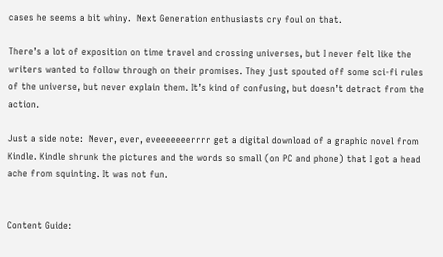cases he seems a bit whiny.  Next Generation enthusiasts cry foul on that.

There’s a lot of exposition on time travel and crossing universes, but I never felt like the writers wanted to follow through on their promises. They just spouted off some sci-fi rules of the universe, but never explain them. It’s kind of confusing, but doesn’t detract from the action.

Just a side note:  Never, ever, eveeeeeeerrrr get a digital download of a graphic novel from Kindle. Kindle shrunk the pictures and the words so small (on PC and phone) that I got a head ache from squinting. It was not fun.


Content Guide: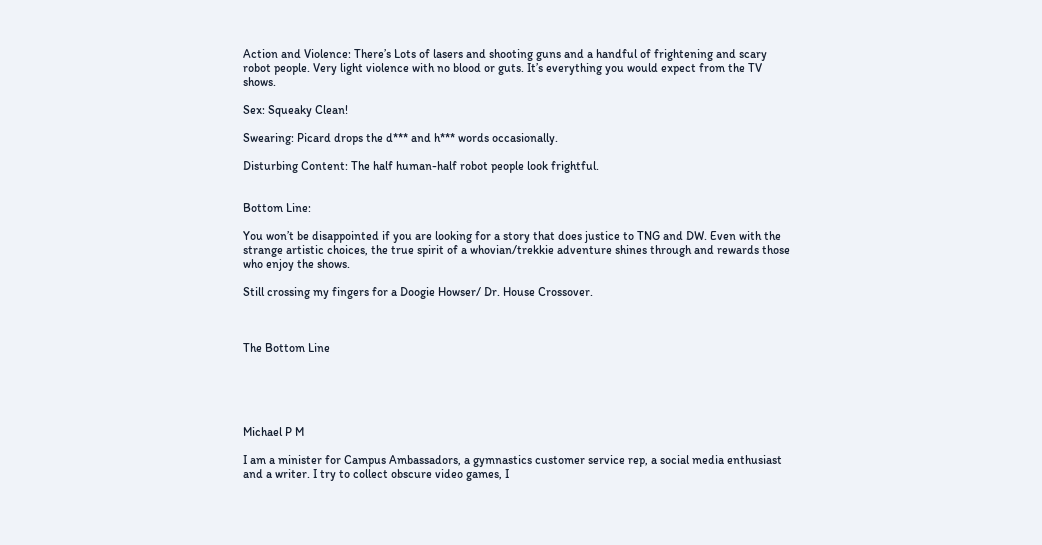Action and Violence: There’s Lots of lasers and shooting guns and a handful of frightening and scary robot people. Very light violence with no blood or guts. It’s everything you would expect from the TV shows.

Sex: Squeaky Clean!

Swearing: Picard drops the d*** and h*** words occasionally.

Disturbing Content: The half human-half robot people look frightful.


Bottom Line:

You won’t be disappointed if you are looking for a story that does justice to TNG and DW. Even with the strange artistic choices, the true spirit of a whovian/trekkie adventure shines through and rewards those who enjoy the shows.

Still crossing my fingers for a Doogie Howser/ Dr. House Crossover.



The Bottom Line





Michael P M

I am a minister for Campus Ambassadors, a gymnastics customer service rep, a social media enthusiast and a writer. I try to collect obscure video games, I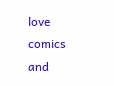love comics and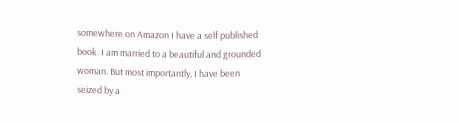somewhere on Amazon I have a self published book. I am married to a beautiful and grounded woman. But most importantly, I have been seized by a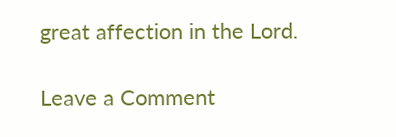great affection in the Lord.

Leave a Comment